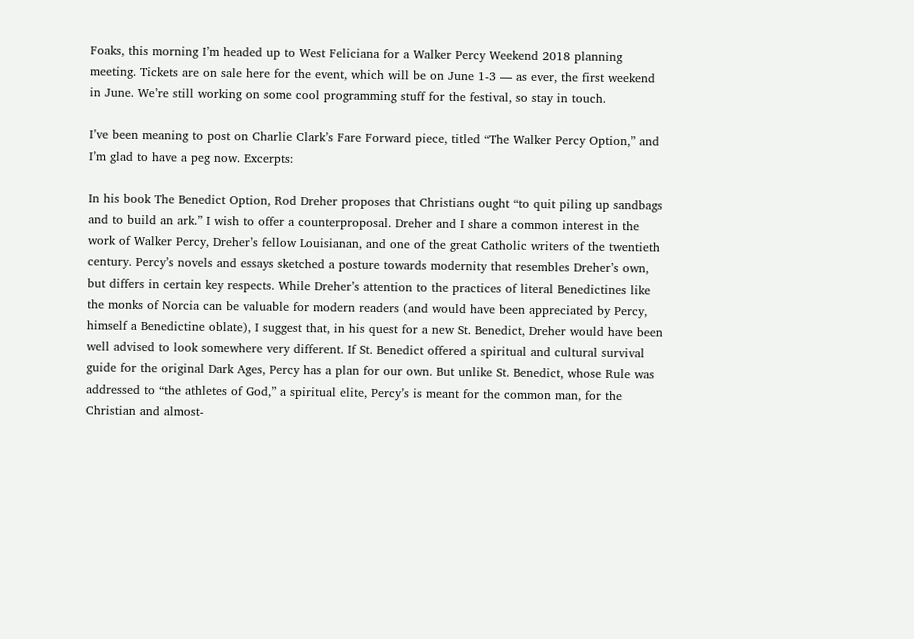Foaks, this morning I’m headed up to West Feliciana for a Walker Percy Weekend 2018 planning meeting. Tickets are on sale here for the event, which will be on June 1-3 — as ever, the first weekend in June. We’re still working on some cool programming stuff for the festival, so stay in touch.

I’ve been meaning to post on Charlie Clark’s Fare Forward piece, titled “The Walker Percy Option,” and I’m glad to have a peg now. Excerpts:

In his book The Benedict Option, Rod Dreher proposes that Christians ought “to quit piling up sandbags and to build an ark.” I wish to offer a counterproposal. Dreher and I share a common interest in the work of Walker Percy, Dreher’s fellow Louisianan, and one of the great Catholic writers of the twentieth century. Percy’s novels and essays sketched a posture towards modernity that resembles Dreher’s own, but differs in certain key respects. While Dreher’s attention to the practices of literal Benedictines like the monks of Norcia can be valuable for modern readers (and would have been appreciated by Percy, himself a Benedictine oblate), I suggest that, in his quest for a new St. Benedict, Dreher would have been well advised to look somewhere very different. If St. Benedict offered a spiritual and cultural survival guide for the original Dark Ages, Percy has a plan for our own. But unlike St. Benedict, whose Rule was addressed to “the athletes of God,” a spiritual elite, Percy’s is meant for the common man, for the Christian and almost-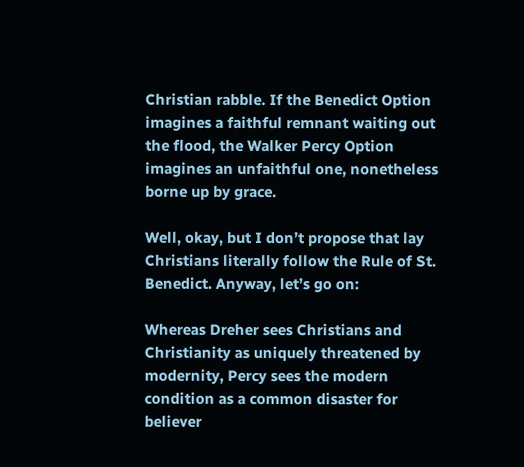Christian rabble. If the Benedict Option imagines a faithful remnant waiting out the flood, the Walker Percy Option imagines an unfaithful one, nonetheless borne up by grace.

Well, okay, but I don’t propose that lay Christians literally follow the Rule of St. Benedict. Anyway, let’s go on:

Whereas Dreher sees Christians and Christianity as uniquely threatened by modernity, Percy sees the modern condition as a common disaster for believer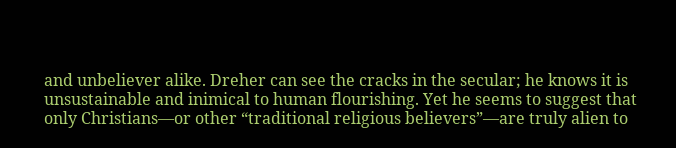and unbeliever alike. Dreher can see the cracks in the secular; he knows it is unsustainable and inimical to human flourishing. Yet he seems to suggest that only Christians—or other “traditional religious believers”—are truly alien to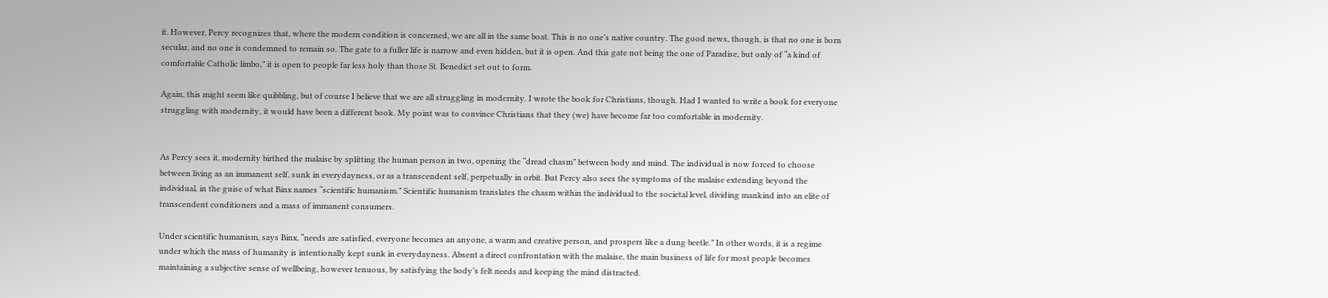it. However, Percy recognizes that, where the modern condition is concerned, we are all in the same boat. This is no one’s native country. The good news, though, is that no one is born secular, and no one is condemned to remain so. The gate to a fuller life is narrow and even hidden, but it is open. And this gate not being the one of Paradise, but only of “a kind of comfortable Catholic limbo,” it is open to people far less holy than those St. Benedict set out to form.

Again, this might seem like quibbling, but of course I believe that we are all struggling in modernity. I wrote the book for Christians, though. Had I wanted to write a book for everyone struggling with modernity, it would have been a different book. My point was to convince Christians that they (we) have become far too comfortable in modernity.


As Percy sees it, modernity birthed the malaise by splitting the human person in two, opening the “dread chasm” between body and mind. The individual is now forced to choose between living as an immanent self, sunk in everydayness, or as a transcendent self, perpetually in orbit. But Percy also sees the symptoms of the malaise extending beyond the individual, in the guise of what Binx names “scientific humanism.” Scientific humanism translates the chasm within the individual to the societal level, dividing mankind into an elite of transcendent conditioners and a mass of immanent consumers.

Under scientific humanism, says Binx, “needs are satisfied, everyone becomes an anyone, a warm and creative person, and prospers like a dung beetle.” In other words, it is a regime under which the mass of humanity is intentionally kept sunk in everydayness. Absent a direct confrontation with the malaise, the main business of life for most people becomes maintaining a subjective sense of wellbeing, however tenuous, by satisfying the body’s felt needs and keeping the mind distracted.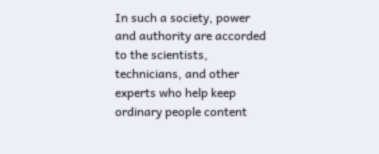In such a society, power and authority are accorded to the scientists, technicians, and other experts who help keep ordinary people content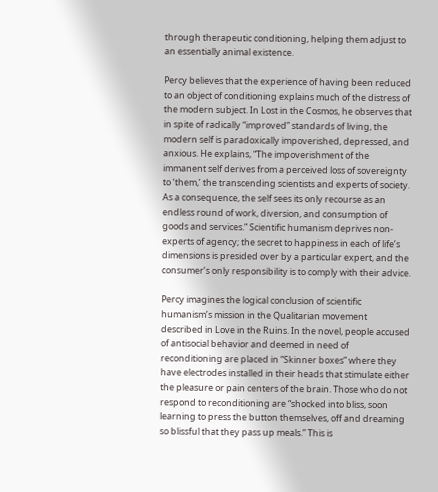through therapeutic conditioning, helping them adjust to an essentially animal existence.

Percy believes that the experience of having been reduced to an object of conditioning explains much of the distress of the modern subject. In Lost in the Cosmos, he observes that in spite of radically “improved” standards of living, the modern self is paradoxically impoverished, depressed, and anxious. He explains, “The impoverishment of the immanent self derives from a perceived loss of sovereignty to ‘them,’ the transcending scientists and experts of society. As a consequence, the self sees its only recourse as an endless round of work, diversion, and consumption of goods and services.” Scientific humanism deprives non-experts of agency; the secret to happiness in each of life’s dimensions is presided over by a particular expert, and the consumer’s only responsibility is to comply with their advice.

Percy imagines the logical conclusion of scientific humanism’s mission in the Qualitarian movement described in Love in the Ruins. In the novel, people accused of antisocial behavior and deemed in need of reconditioning are placed in “Skinner boxes” where they have electrodes installed in their heads that stimulate either the pleasure or pain centers of the brain. Those who do not respond to reconditioning are “shocked into bliss, soon learning to press the button themselves, off and dreaming so blissful that they pass up meals.” This is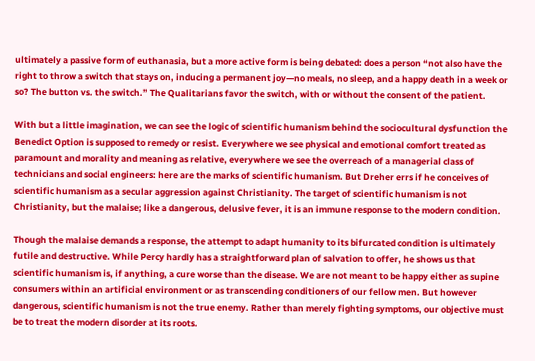ultimately a passive form of euthanasia, but a more active form is being debated: does a person “not also have the right to throw a switch that stays on, inducing a permanent joy—no meals, no sleep, and a happy death in a week or so? The button vs. the switch.” The Qualitarians favor the switch, with or without the consent of the patient.

With but a little imagination, we can see the logic of scientific humanism behind the sociocultural dysfunction the Benedict Option is supposed to remedy or resist. Everywhere we see physical and emotional comfort treated as paramount and morality and meaning as relative, everywhere we see the overreach of a managerial class of technicians and social engineers: here are the marks of scientific humanism. But Dreher errs if he conceives of scientific humanism as a secular aggression against Christianity. The target of scientific humanism is not Christianity, but the malaise; like a dangerous, delusive fever, it is an immune response to the modern condition.

Though the malaise demands a response, the attempt to adapt humanity to its bifurcated condition is ultimately futile and destructive. While Percy hardly has a straightforward plan of salvation to offer, he shows us that scientific humanism is, if anything, a cure worse than the disease. We are not meant to be happy either as supine consumers within an artificial environment or as transcending conditioners of our fellow men. But however dangerous, scientific humanism is not the true enemy. Rather than merely fighting symptoms, our objective must be to treat the modern disorder at its roots.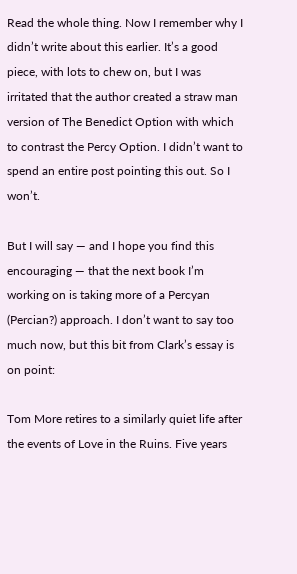Read the whole thing. Now I remember why I didn’t write about this earlier. It’s a good piece, with lots to chew on, but I was irritated that the author created a straw man version of The Benedict Option with which to contrast the Percy Option. I didn’t want to spend an entire post pointing this out. So I won’t.

But I will say — and I hope you find this encouraging — that the next book I’m working on is taking more of a Percyan (Percian?) approach. I don’t want to say too much now, but this bit from Clark’s essay is on point:

Tom More retires to a similarly quiet life after the events of Love in the Ruins. Five years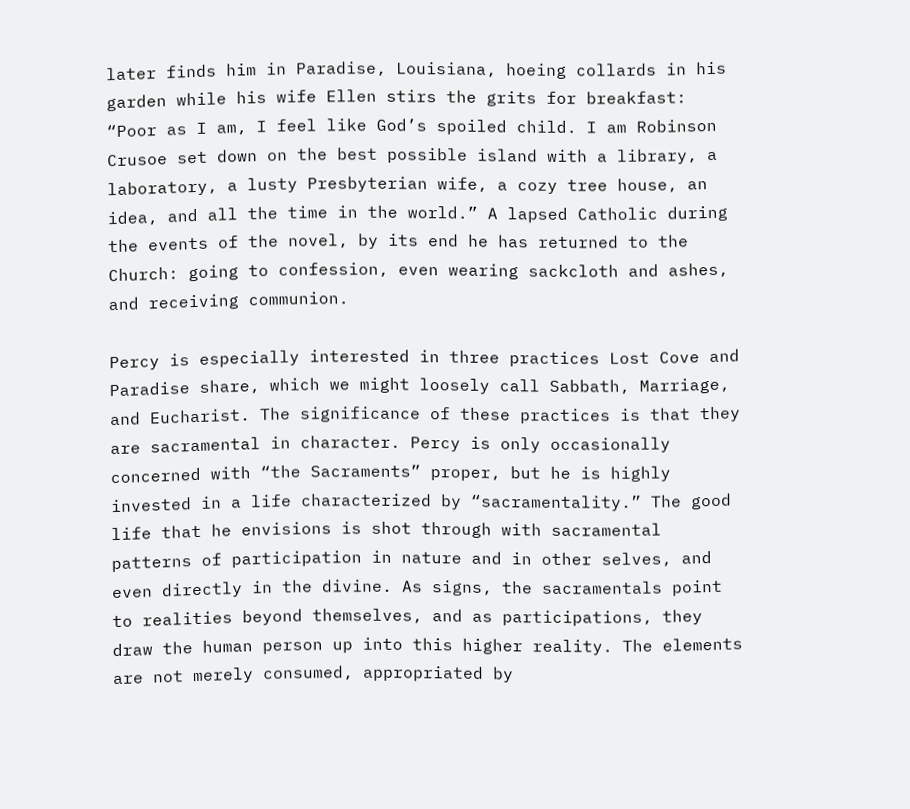later finds him in Paradise, Louisiana, hoeing collards in his garden while his wife Ellen stirs the grits for breakfast: “Poor as I am, I feel like God’s spoiled child. I am Robinson Crusoe set down on the best possible island with a library, a laboratory, a lusty Presbyterian wife, a cozy tree house, an idea, and all the time in the world.” A lapsed Catholic during the events of the novel, by its end he has returned to the Church: going to confession, even wearing sackcloth and ashes, and receiving communion.

Percy is especially interested in three practices Lost Cove and Paradise share, which we might loosely call Sabbath, Marriage, and Eucharist. The significance of these practices is that they are sacramental in character. Percy is only occasionally concerned with “the Sacraments” proper, but he is highly invested in a life characterized by “sacramentality.” The good life that he envisions is shot through with sacramental patterns of participation in nature and in other selves, and even directly in the divine. As signs, the sacramentals point to realities beyond themselves, and as participations, they draw the human person up into this higher reality. The elements are not merely consumed, appropriated by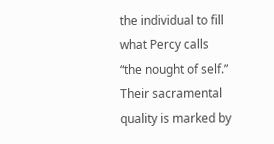the individual to fill what Percy calls “the nought of self.” Their sacramental quality is marked by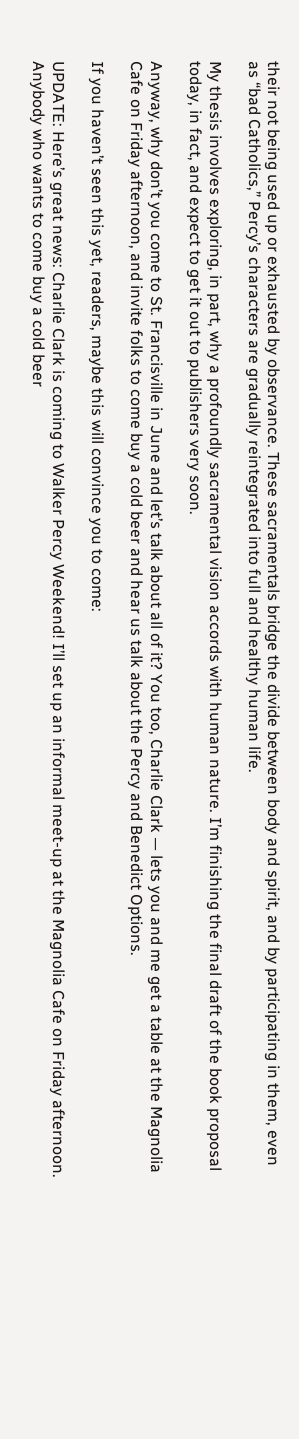their not being used up or exhausted by observance. These sacramentals bridge the divide between body and spirit, and by participating in them, even as “bad Catholics,” Percy’s characters are gradually reintegrated into full and healthy human life.

My thesis involves exploring, in part, why a profoundly sacramental vision accords with human nature. I’m finishing the final draft of the book proposal today, in fact, and expect to get it out to publishers very soon.

Anyway, why don’t you come to St. Francisville in June and let’s talk about all of it? You too, Charlie Clark — lets you and me get a table at the Magnolia Cafe on Friday afternoon, and invite folks to come buy a cold beer and hear us talk about the Percy and Benedict Options.

If you haven’t seen this yet, readers, maybe this will convince you to come:

UPDATE: Here’s great news: Charlie Clark is coming to Walker Percy Weekend! I’ll set up an informal meet-up at the Magnolia Cafe on Friday afternoon. Anybody who wants to come buy a cold beer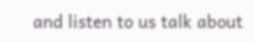and listen to us talk about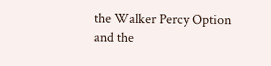the Walker Percy Option and the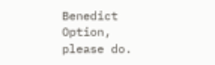Benedict Option, please do.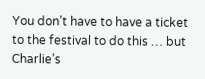You don’t have to have a ticket to the festival to do this … but Charlie’s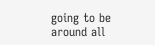going to be around all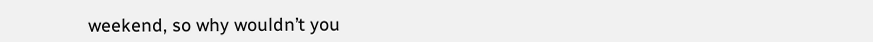weekend, so why wouldn’t you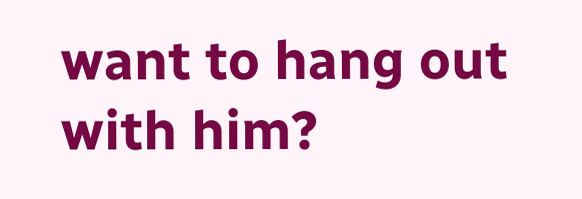want to hang out with him?